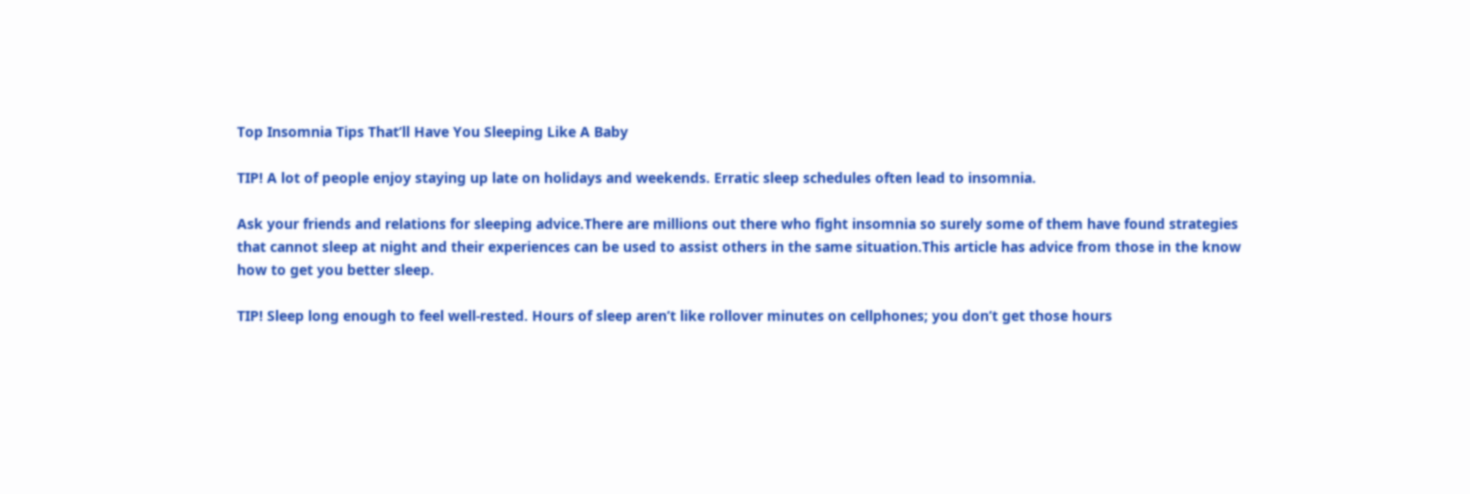Top Insomnia Tips That’ll Have You Sleeping Like A Baby

TIP! A lot of people enjoy staying up late on holidays and weekends. Erratic sleep schedules often lead to insomnia.

Ask your friends and relations for sleeping advice.There are millions out there who fight insomnia so surely some of them have found strategies that cannot sleep at night and their experiences can be used to assist others in the same situation.This article has advice from those in the know how to get you better sleep.

TIP! Sleep long enough to feel well-rested. Hours of sleep aren’t like rollover minutes on cellphones; you don’t get those hours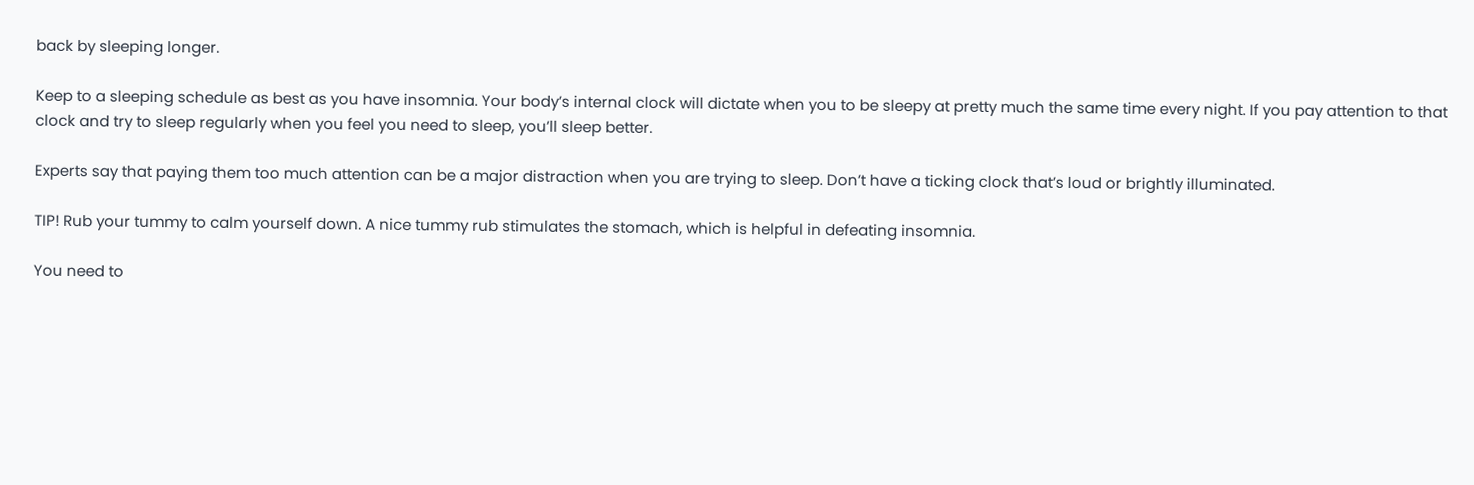back by sleeping longer.

Keep to a sleeping schedule as best as you have insomnia. Your body’s internal clock will dictate when you to be sleepy at pretty much the same time every night. If you pay attention to that clock and try to sleep regularly when you feel you need to sleep, you’ll sleep better.

Experts say that paying them too much attention can be a major distraction when you are trying to sleep. Don’t have a ticking clock that’s loud or brightly illuminated.

TIP! Rub your tummy to calm yourself down. A nice tummy rub stimulates the stomach, which is helpful in defeating insomnia.

You need to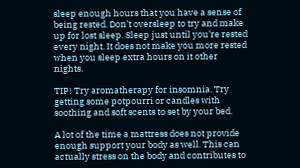sleep enough hours that you have a sense of being rested. Don’t oversleep to try and make up for lost sleep. Sleep just until you’re rested every night. It does not make you more rested when you sleep extra hours on it other nights.

TIP! Try aromatherapy for insomnia. Try getting some potpourri or candles with soothing and soft scents to set by your bed.

A lot of the time a mattress does not provide enough support your body as well. This can actually stress on the body and contributes to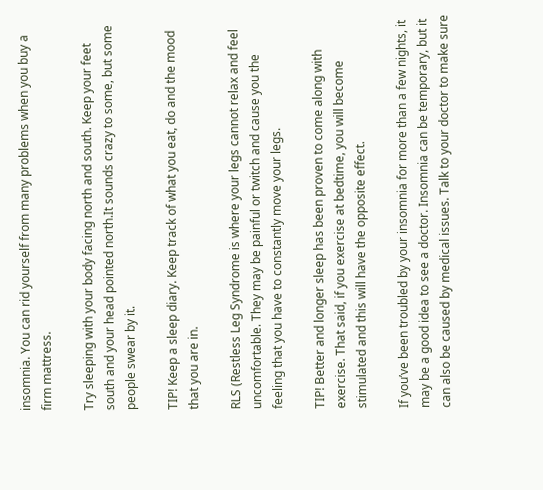insomnia. You can rid yourself from many problems when you buy a firm mattress.

Try sleeping with your body facing north and south. Keep your feet south and your head pointed north.It sounds crazy to some, but some people swear by it.

TIP! Keep a sleep diary. Keep track of what you eat, do and the mood that you are in.

RLS (Restless Leg Syndrome is where your legs cannot relax and feel uncomfortable. They may be painful or twitch and cause you the feeling that you have to constantly move your legs.

TIP! Better and longer sleep has been proven to come along with exercise. That said, if you exercise at bedtime, you will become stimulated and this will have the opposite effect.

If you’ve been troubled by your insomnia for more than a few nights, it may be a good idea to see a doctor. Insomnia can be temporary, but it can also be caused by medical issues. Talk to your doctor to make sure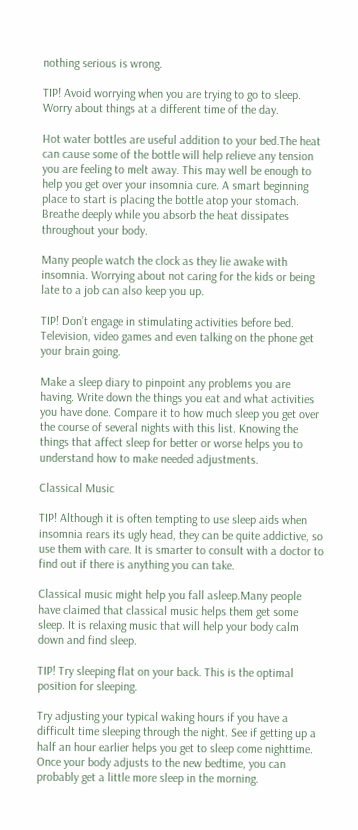nothing serious is wrong.

TIP! Avoid worrying when you are trying to go to sleep. Worry about things at a different time of the day.

Hot water bottles are useful addition to your bed.The heat can cause some of the bottle will help relieve any tension you are feeling to melt away. This may well be enough to help you get over your insomnia cure. A smart beginning place to start is placing the bottle atop your stomach. Breathe deeply while you absorb the heat dissipates throughout your body.

Many people watch the clock as they lie awake with insomnia. Worrying about not caring for the kids or being late to a job can also keep you up.

TIP! Don’t engage in stimulating activities before bed. Television, video games and even talking on the phone get your brain going.

Make a sleep diary to pinpoint any problems you are having. Write down the things you eat and what activities you have done. Compare it to how much sleep you get over the course of several nights with this list. Knowing the things that affect sleep for better or worse helps you to understand how to make needed adjustments.

Classical Music

TIP! Although it is often tempting to use sleep aids when insomnia rears its ugly head, they can be quite addictive, so use them with care. It is smarter to consult with a doctor to find out if there is anything you can take.

Classical music might help you fall asleep.Many people have claimed that classical music helps them get some sleep. It is relaxing music that will help your body calm down and find sleep.

TIP! Try sleeping flat on your back. This is the optimal position for sleeping.

Try adjusting your typical waking hours if you have a difficult time sleeping through the night. See if getting up a half an hour earlier helps you get to sleep come nighttime. Once your body adjusts to the new bedtime, you can probably get a little more sleep in the morning.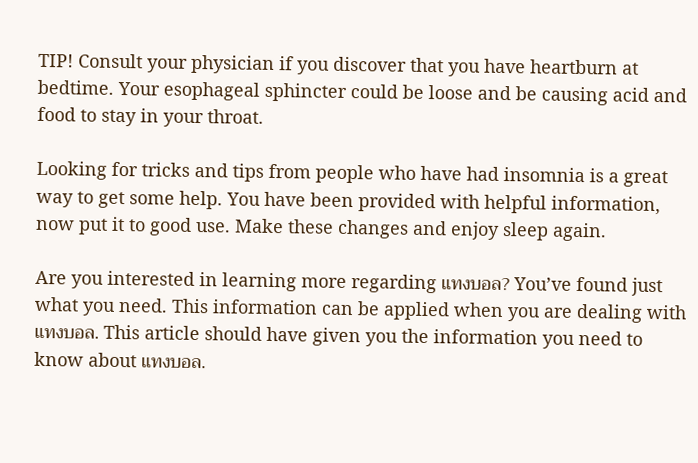TIP! Consult your physician if you discover that you have heartburn at bedtime. Your esophageal sphincter could be loose and be causing acid and food to stay in your throat.

Looking for tricks and tips from people who have had insomnia is a great way to get some help. You have been provided with helpful information, now put it to good use. Make these changes and enjoy sleep again.

Are you interested in learning more regarding แทงบอล? You’ve found just what you need. This information can be applied when you are dealing with แทงบอล. This article should have given you the information you need to know about แทงบอล.